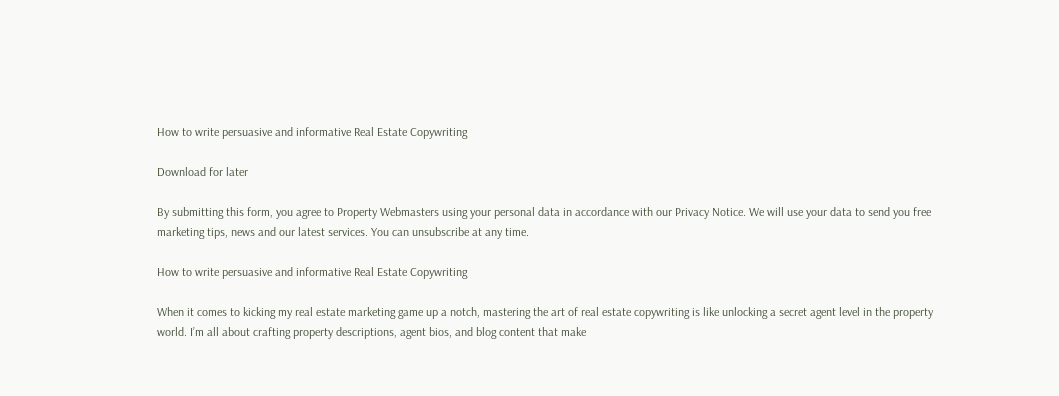How to write persuasive and informative Real Estate Copywriting

Download for later

By submitting this form, you agree to Property Webmasters using your personal data in accordance with our Privacy Notice. We will use your data to send you free marketing tips, news and our latest services. You can unsubscribe at any time.

How to write persuasive and informative Real Estate Copywriting

When it comes to kicking my real estate marketing game up a notch, mastering the art of real estate copywriting is like unlocking a secret agent level in the property world. I’m all about crafting property descriptions, agent bios, and blog content that make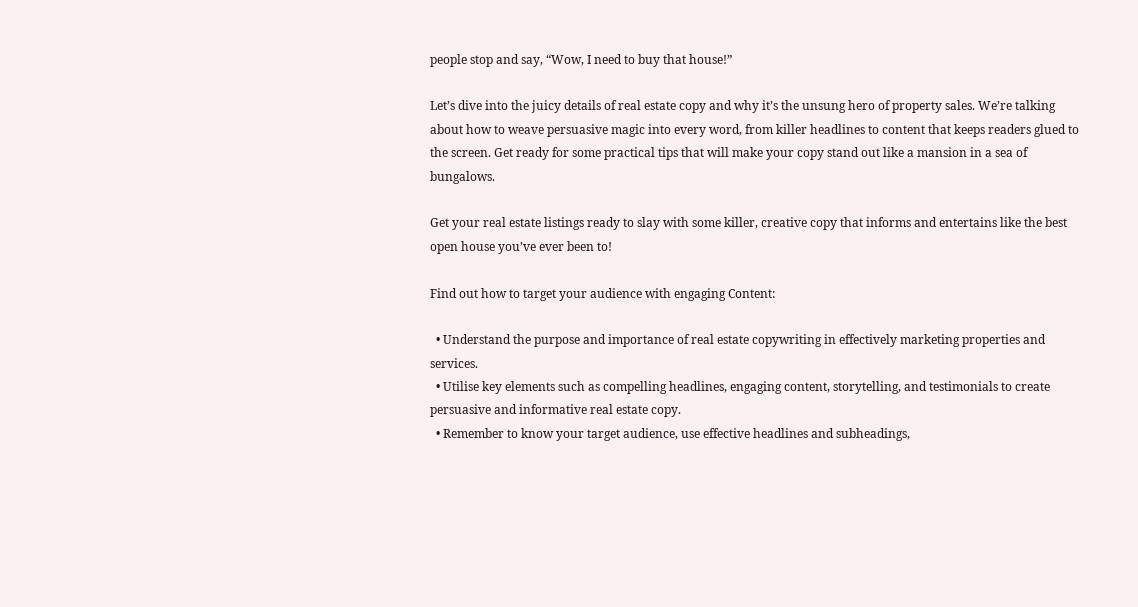people stop and say, “Wow, I need to buy that house!”

Let’s dive into the juicy details of real estate copy and why it’s the unsung hero of property sales. We’re talking about how to weave persuasive magic into every word, from killer headlines to content that keeps readers glued to the screen. Get ready for some practical tips that will make your copy stand out like a mansion in a sea of bungalows.

Get your real estate listings ready to slay with some killer, creative copy that informs and entertains like the best open house you’ve ever been to!

Find out how to target your audience with engaging Content:

  • Understand the purpose and importance of real estate copywriting in effectively marketing properties and services.
  • Utilise key elements such as compelling headlines, engaging content, storytelling, and testimonials to create persuasive and informative real estate copy.
  • Remember to know your target audience, use effective headlines and subheadings,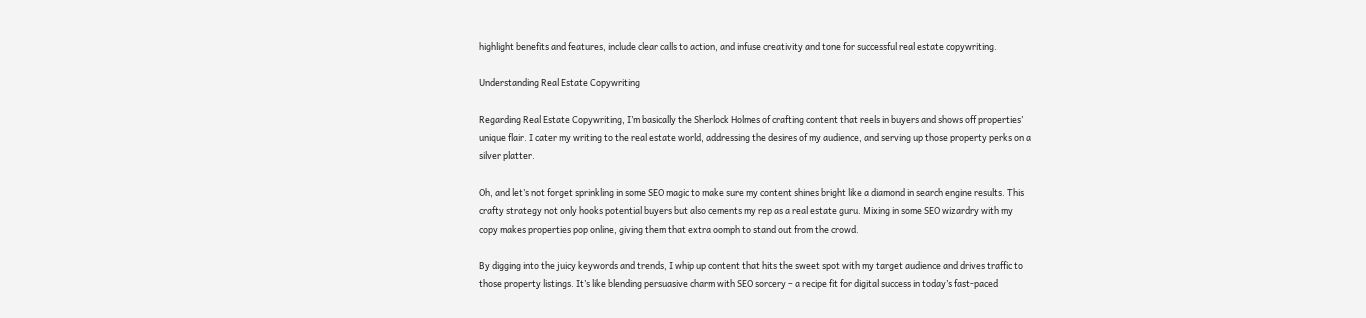highlight benefits and features, include clear calls to action, and infuse creativity and tone for successful real estate copywriting.

Understanding Real Estate Copywriting

Regarding Real Estate Copywriting, I’m basically the Sherlock Holmes of crafting content that reels in buyers and shows off properties’ unique flair. I cater my writing to the real estate world, addressing the desires of my audience, and serving up those property perks on a silver platter.

Oh, and let’s not forget sprinkling in some SEO magic to make sure my content shines bright like a diamond in search engine results. This crafty strategy not only hooks potential buyers but also cements my rep as a real estate guru. Mixing in some SEO wizardry with my copy makes properties pop online, giving them that extra oomph to stand out from the crowd.

By digging into the juicy keywords and trends, I whip up content that hits the sweet spot with my target audience and drives traffic to those property listings. It’s like blending persuasive charm with SEO sorcery – a recipe fit for digital success in today’s fast-paced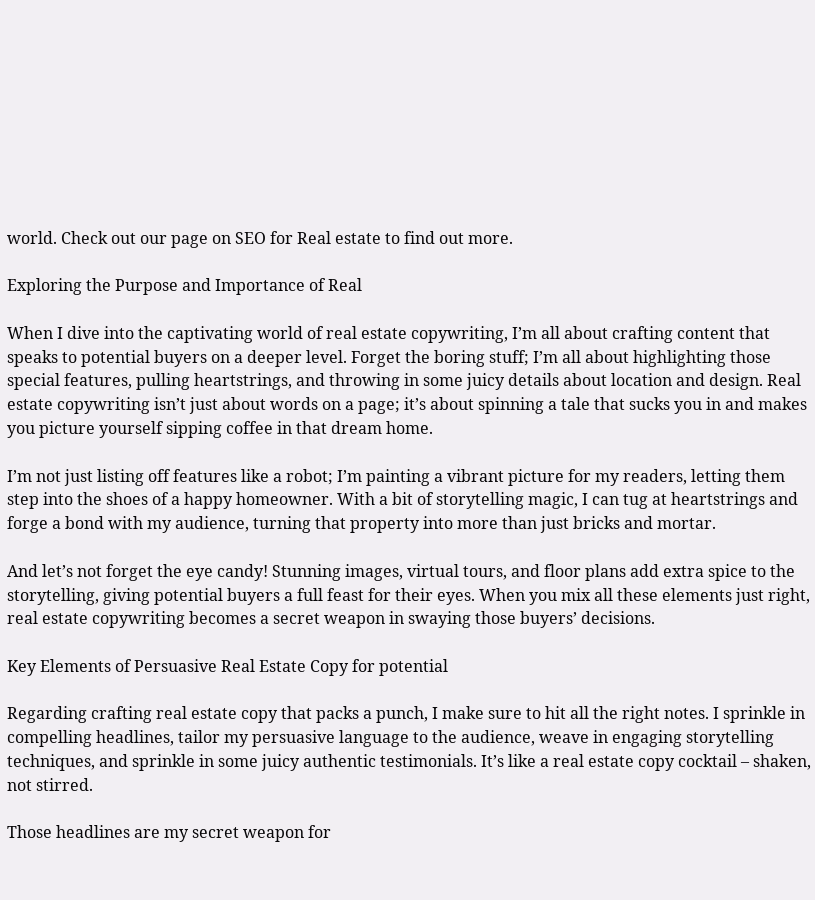world. Check out our page on SEO for Real estate to find out more.

Exploring the Purpose and Importance of Real

When I dive into the captivating world of real estate copywriting, I’m all about crafting content that speaks to potential buyers on a deeper level. Forget the boring stuff; I’m all about highlighting those special features, pulling heartstrings, and throwing in some juicy details about location and design. Real estate copywriting isn’t just about words on a page; it’s about spinning a tale that sucks you in and makes you picture yourself sipping coffee in that dream home.

I’m not just listing off features like a robot; I’m painting a vibrant picture for my readers, letting them step into the shoes of a happy homeowner. With a bit of storytelling magic, I can tug at heartstrings and forge a bond with my audience, turning that property into more than just bricks and mortar.

And let’s not forget the eye candy! Stunning images, virtual tours, and floor plans add extra spice to the storytelling, giving potential buyers a full feast for their eyes. When you mix all these elements just right, real estate copywriting becomes a secret weapon in swaying those buyers’ decisions.

Key Elements of Persuasive Real Estate Copy for potential

Regarding crafting real estate copy that packs a punch, I make sure to hit all the right notes. I sprinkle in compelling headlines, tailor my persuasive language to the audience, weave in engaging storytelling techniques, and sprinkle in some juicy authentic testimonials. It’s like a real estate copy cocktail – shaken, not stirred.

Those headlines are my secret weapon for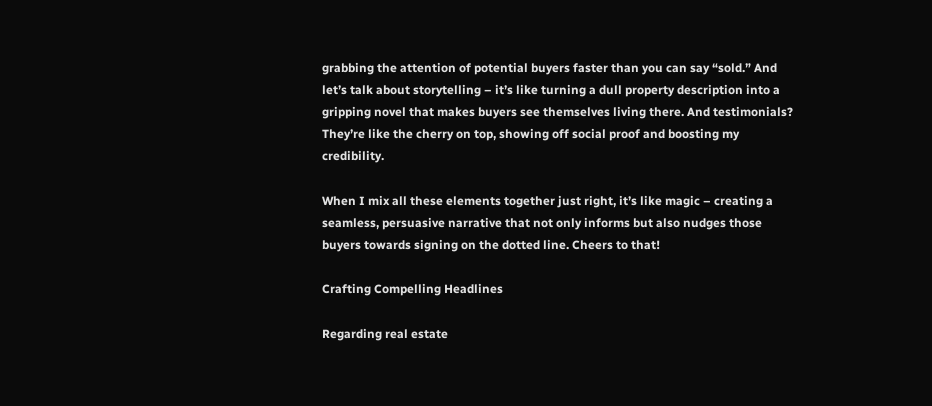grabbing the attention of potential buyers faster than you can say “sold.” And let’s talk about storytelling – it’s like turning a dull property description into a gripping novel that makes buyers see themselves living there. And testimonials? They’re like the cherry on top, showing off social proof and boosting my credibility.

When I mix all these elements together just right, it’s like magic – creating a seamless, persuasive narrative that not only informs but also nudges those buyers towards signing on the dotted line. Cheers to that!

Crafting Compelling Headlines

Regarding real estate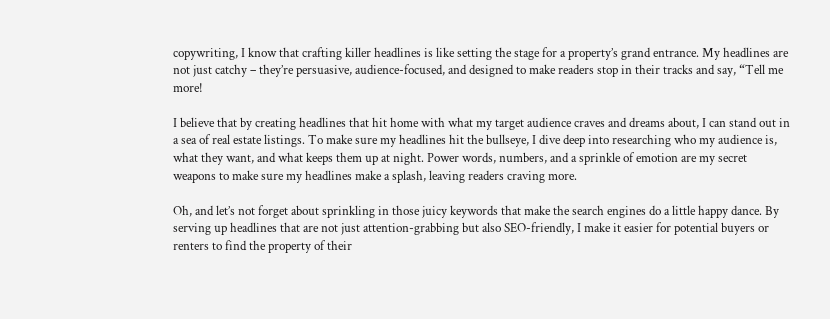copywriting, I know that crafting killer headlines is like setting the stage for a property’s grand entrance. My headlines are not just catchy – they’re persuasive, audience-focused, and designed to make readers stop in their tracks and say, “Tell me more!

I believe that by creating headlines that hit home with what my target audience craves and dreams about, I can stand out in a sea of real estate listings. To make sure my headlines hit the bullseye, I dive deep into researching who my audience is, what they want, and what keeps them up at night. Power words, numbers, and a sprinkle of emotion are my secret weapons to make sure my headlines make a splash, leaving readers craving more.

Oh, and let’s not forget about sprinkling in those juicy keywords that make the search engines do a little happy dance. By serving up headlines that are not just attention-grabbing but also SEO-friendly, I make it easier for potential buyers or renters to find the property of their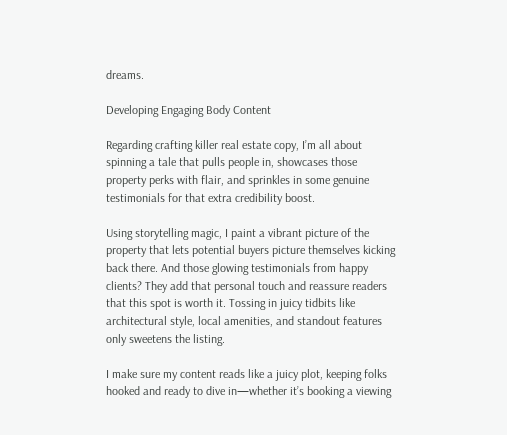dreams.

Developing Engaging Body Content

Regarding crafting killer real estate copy, I’m all about spinning a tale that pulls people in, showcases those property perks with flair, and sprinkles in some genuine testimonials for that extra credibility boost.

Using storytelling magic, I paint a vibrant picture of the property that lets potential buyers picture themselves kicking back there. And those glowing testimonials from happy clients? They add that personal touch and reassure readers that this spot is worth it. Tossing in juicy tidbits like architectural style, local amenities, and standout features only sweetens the listing.

I make sure my content reads like a juicy plot, keeping folks hooked and ready to dive in—whether it’s booking a viewing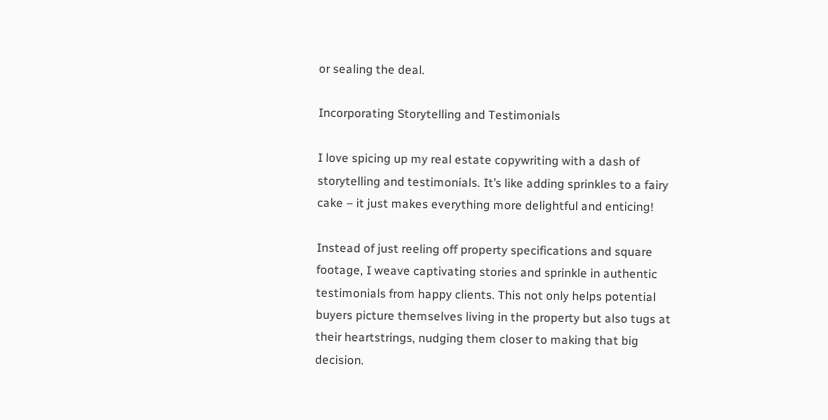or sealing the deal.

Incorporating Storytelling and Testimonials

I love spicing up my real estate copywriting with a dash of storytelling and testimonials. It’s like adding sprinkles to a fairy cake – it just makes everything more delightful and enticing!

Instead of just reeling off property specifications and square footage, I weave captivating stories and sprinkle in authentic testimonials from happy clients. This not only helps potential buyers picture themselves living in the property but also tugs at their heartstrings, nudging them closer to making that big decision.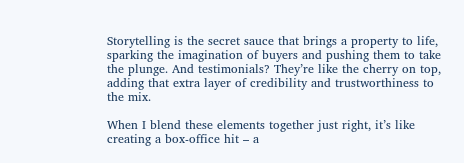Storytelling is the secret sauce that brings a property to life, sparking the imagination of buyers and pushing them to take the plunge. And testimonials? They’re like the cherry on top, adding that extra layer of credibility and trustworthiness to the mix.

When I blend these elements together just right, it’s like creating a box-office hit – a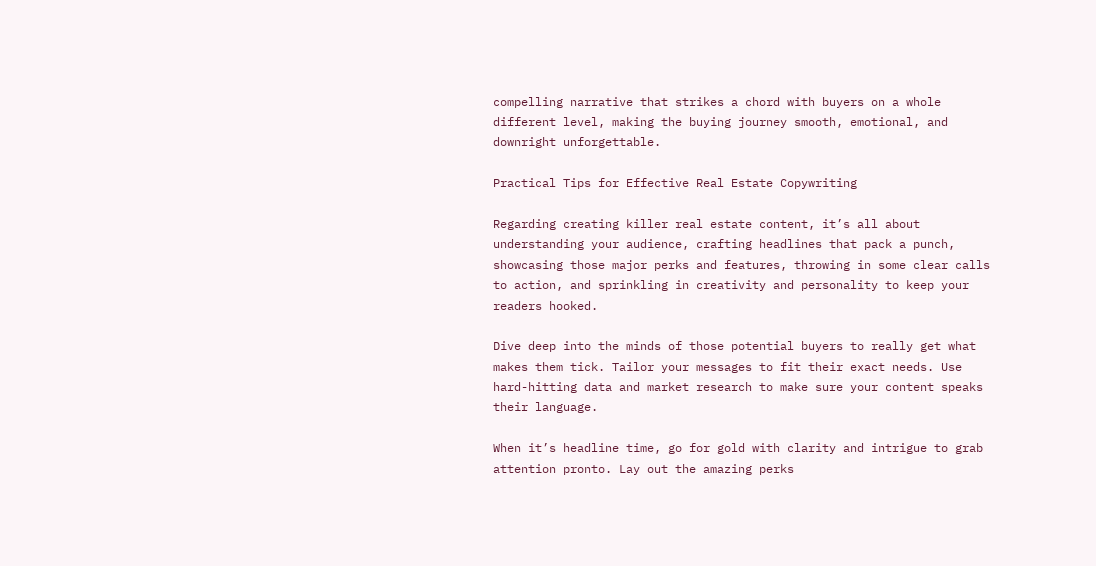compelling narrative that strikes a chord with buyers on a whole different level, making the buying journey smooth, emotional, and downright unforgettable.

Practical Tips for Effective Real Estate Copywriting

Regarding creating killer real estate content, it’s all about understanding your audience, crafting headlines that pack a punch, showcasing those major perks and features, throwing in some clear calls to action, and sprinkling in creativity and personality to keep your readers hooked.

Dive deep into the minds of those potential buyers to really get what makes them tick. Tailor your messages to fit their exact needs. Use hard-hitting data and market research to make sure your content speaks their language.

When it’s headline time, go for gold with clarity and intrigue to grab attention pronto. Lay out the amazing perks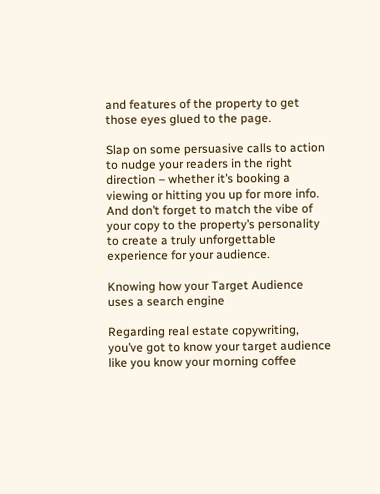and features of the property to get those eyes glued to the page.

Slap on some persuasive calls to action to nudge your readers in the right direction – whether it’s booking a viewing or hitting you up for more info. And don’t forget to match the vibe of your copy to the property’s personality to create a truly unforgettable experience for your audience.

Knowing how your Target Audience uses a search engine

Regarding real estate copywriting, you’ve got to know your target audience like you know your morning coffee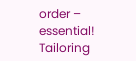order – essential! Tailoring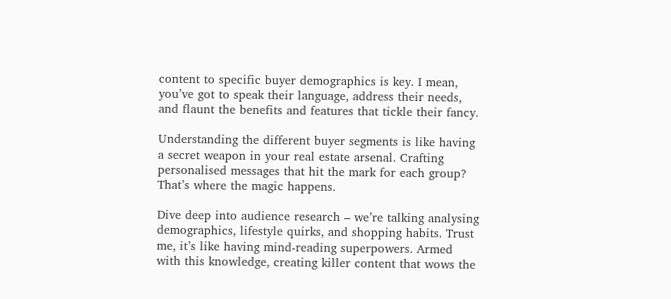content to specific buyer demographics is key. I mean, you’ve got to speak their language, address their needs, and flaunt the benefits and features that tickle their fancy.

Understanding the different buyer segments is like having a secret weapon in your real estate arsenal. Crafting personalised messages that hit the mark for each group? That’s where the magic happens.

Dive deep into audience research – we’re talking analysing demographics, lifestyle quirks, and shopping habits. Trust me, it’s like having mind-reading superpowers. Armed with this knowledge, creating killer content that wows the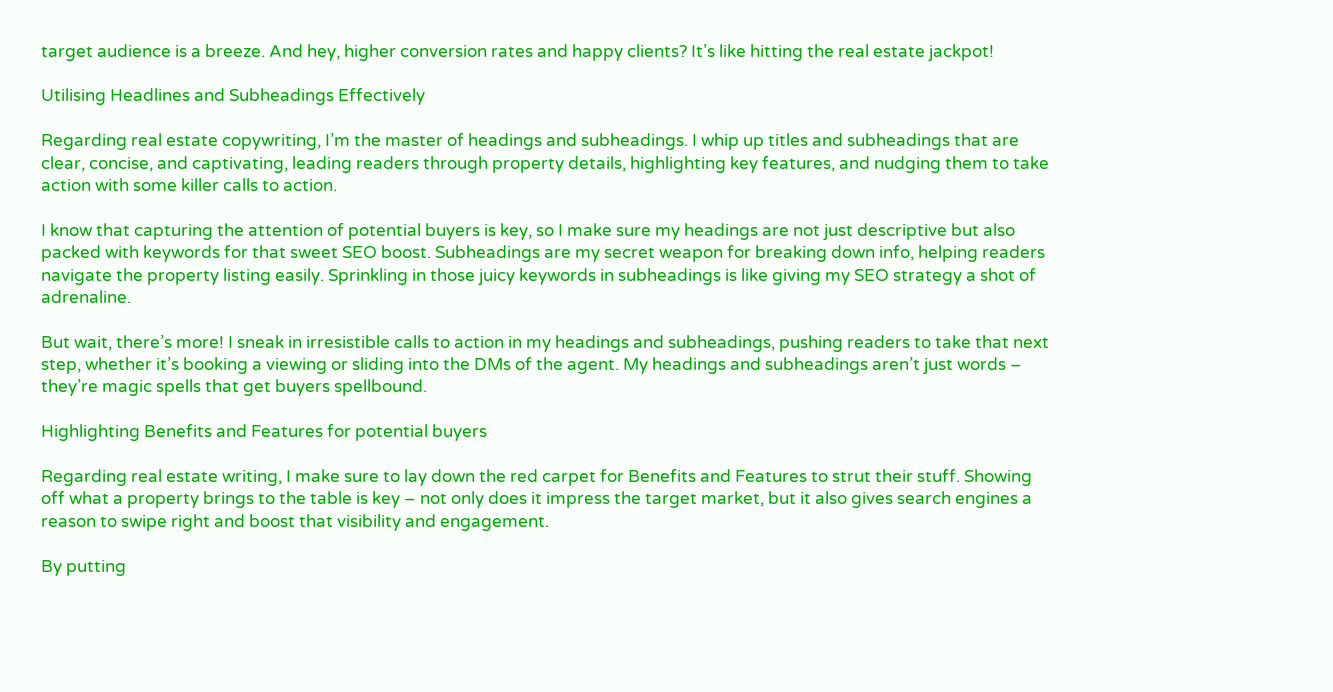target audience is a breeze. And hey, higher conversion rates and happy clients? It’s like hitting the real estate jackpot!

Utilising Headlines and Subheadings Effectively

Regarding real estate copywriting, I’m the master of headings and subheadings. I whip up titles and subheadings that are clear, concise, and captivating, leading readers through property details, highlighting key features, and nudging them to take action with some killer calls to action.

I know that capturing the attention of potential buyers is key, so I make sure my headings are not just descriptive but also packed with keywords for that sweet SEO boost. Subheadings are my secret weapon for breaking down info, helping readers navigate the property listing easily. Sprinkling in those juicy keywords in subheadings is like giving my SEO strategy a shot of adrenaline.

But wait, there’s more! I sneak in irresistible calls to action in my headings and subheadings, pushing readers to take that next step, whether it’s booking a viewing or sliding into the DMs of the agent. My headings and subheadings aren’t just words – they’re magic spells that get buyers spellbound.

Highlighting Benefits and Features for potential buyers

Regarding real estate writing, I make sure to lay down the red carpet for Benefits and Features to strut their stuff. Showing off what a property brings to the table is key – not only does it impress the target market, but it also gives search engines a reason to swipe right and boost that visibility and engagement.

By putting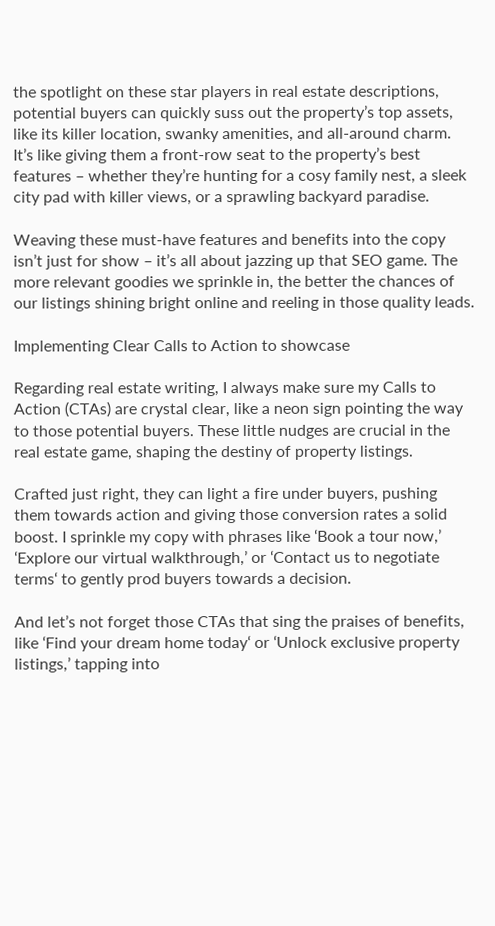the spotlight on these star players in real estate descriptions, potential buyers can quickly suss out the property’s top assets, like its killer location, swanky amenities, and all-around charm. It’s like giving them a front-row seat to the property’s best features – whether they’re hunting for a cosy family nest, a sleek city pad with killer views, or a sprawling backyard paradise.

Weaving these must-have features and benefits into the copy isn’t just for show – it’s all about jazzing up that SEO game. The more relevant goodies we sprinkle in, the better the chances of our listings shining bright online and reeling in those quality leads.

Implementing Clear Calls to Action to showcase

Regarding real estate writing, I always make sure my Calls to Action (CTAs) are crystal clear, like a neon sign pointing the way to those potential buyers. These little nudges are crucial in the real estate game, shaping the destiny of property listings.

Crafted just right, they can light a fire under buyers, pushing them towards action and giving those conversion rates a solid boost. I sprinkle my copy with phrases like ‘Book a tour now,’ ‘Explore our virtual walkthrough,’ or ‘Contact us to negotiate terms‘ to gently prod buyers towards a decision.

And let’s not forget those CTAs that sing the praises of benefits, like ‘Find your dream home today‘ or ‘Unlock exclusive property listings,’ tapping into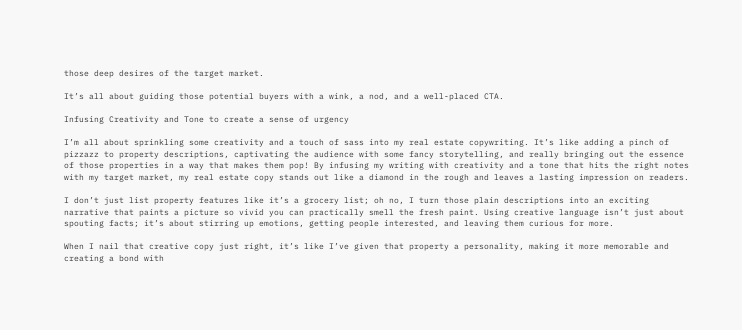those deep desires of the target market.

It’s all about guiding those potential buyers with a wink, a nod, and a well-placed CTA.

Infusing Creativity and Tone to create a sense of urgency

I’m all about sprinkling some creativity and a touch of sass into my real estate copywriting. It’s like adding a pinch of pizzazz to property descriptions, captivating the audience with some fancy storytelling, and really bringing out the essence of those properties in a way that makes them pop! By infusing my writing with creativity and a tone that hits the right notes with my target market, my real estate copy stands out like a diamond in the rough and leaves a lasting impression on readers.

I don’t just list property features like it’s a grocery list; oh no, I turn those plain descriptions into an exciting narrative that paints a picture so vivid you can practically smell the fresh paint. Using creative language isn’t just about spouting facts; it’s about stirring up emotions, getting people interested, and leaving them curious for more.

When I nail that creative copy just right, it’s like I’ve given that property a personality, making it more memorable and creating a bond with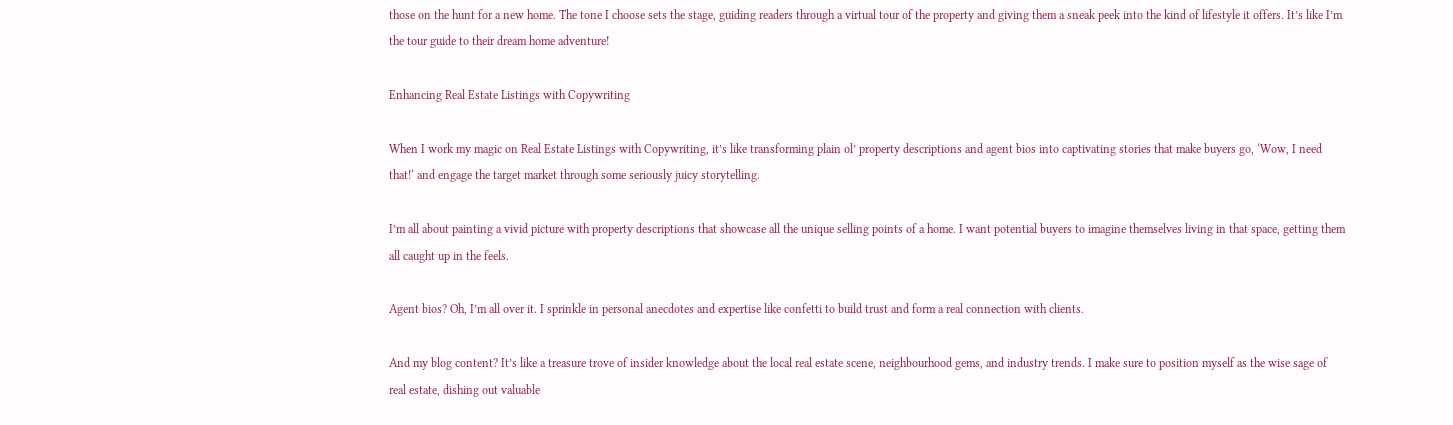those on the hunt for a new home. The tone I choose sets the stage, guiding readers through a virtual tour of the property and giving them a sneak peek into the kind of lifestyle it offers. It’s like I’m the tour guide to their dream home adventure!

Enhancing Real Estate Listings with Copywriting

When I work my magic on Real Estate Listings with Copywriting, it’s like transforming plain ol’ property descriptions and agent bios into captivating stories that make buyers go, ‘Wow, I need that!‘ and engage the target market through some seriously juicy storytelling.

I’m all about painting a vivid picture with property descriptions that showcase all the unique selling points of a home. I want potential buyers to imagine themselves living in that space, getting them all caught up in the feels.

Agent bios? Oh, I’m all over it. I sprinkle in personal anecdotes and expertise like confetti to build trust and form a real connection with clients.

And my blog content? It’s like a treasure trove of insider knowledge about the local real estate scene, neighbourhood gems, and industry trends. I make sure to position myself as the wise sage of real estate, dishing out valuable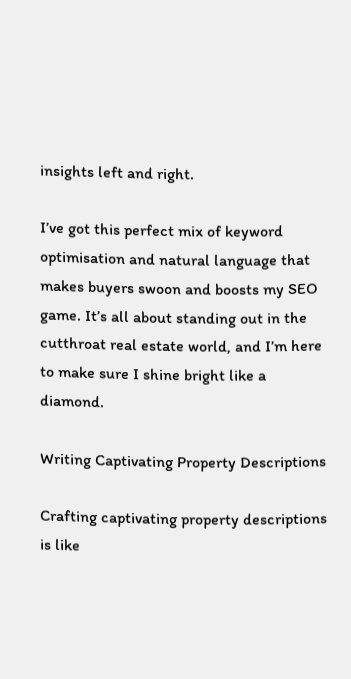insights left and right.

I’ve got this perfect mix of keyword optimisation and natural language that makes buyers swoon and boosts my SEO game. It’s all about standing out in the cutthroat real estate world, and I’m here to make sure I shine bright like a diamond.

Writing Captivating Property Descriptions

Crafting captivating property descriptions is like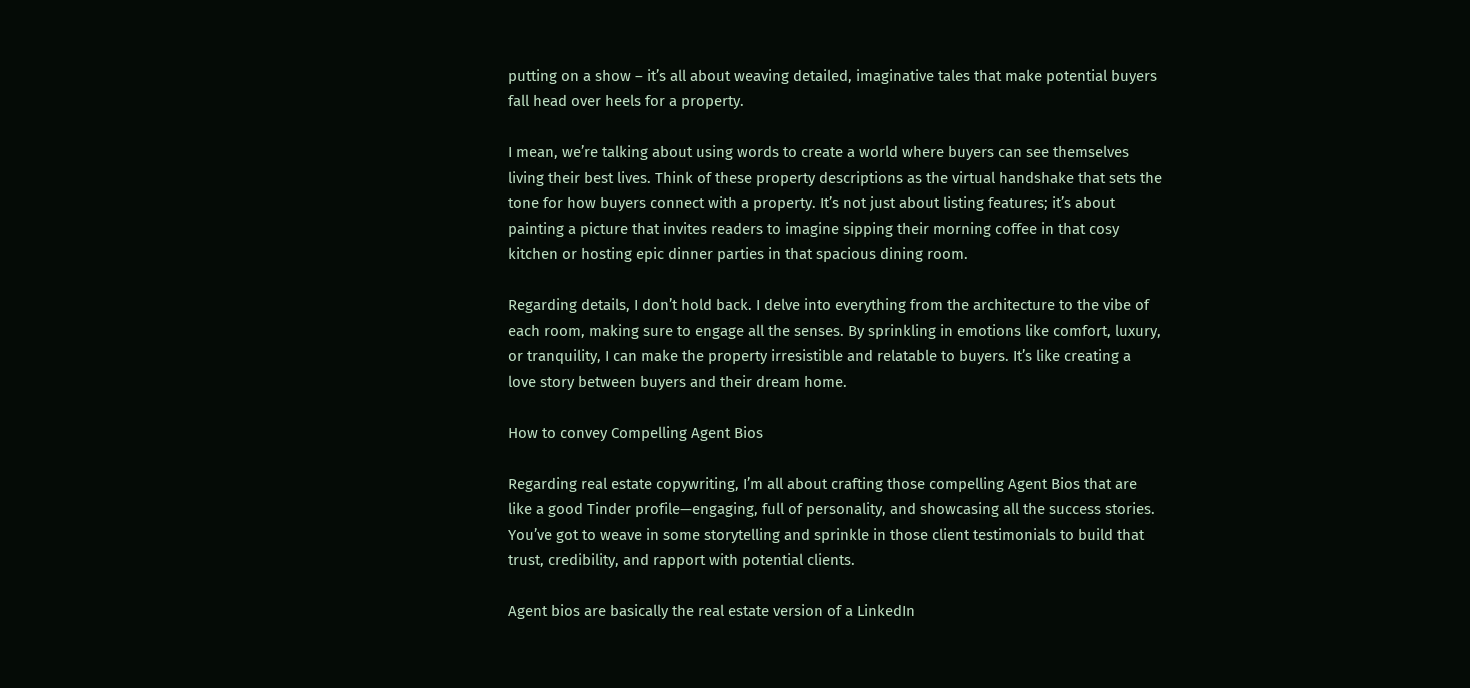putting on a show – it’s all about weaving detailed, imaginative tales that make potential buyers fall head over heels for a property.

I mean, we’re talking about using words to create a world where buyers can see themselves living their best lives. Think of these property descriptions as the virtual handshake that sets the tone for how buyers connect with a property. It’s not just about listing features; it’s about painting a picture that invites readers to imagine sipping their morning coffee in that cosy kitchen or hosting epic dinner parties in that spacious dining room.

Regarding details, I don’t hold back. I delve into everything from the architecture to the vibe of each room, making sure to engage all the senses. By sprinkling in emotions like comfort, luxury, or tranquility, I can make the property irresistible and relatable to buyers. It’s like creating a love story between buyers and their dream home.

How to convey Compelling Agent Bios

Regarding real estate copywriting, I’m all about crafting those compelling Agent Bios that are like a good Tinder profile—engaging, full of personality, and showcasing all the success stories. You’ve got to weave in some storytelling and sprinkle in those client testimonials to build that trust, credibility, and rapport with potential clients.

Agent bios are basically the real estate version of a LinkedIn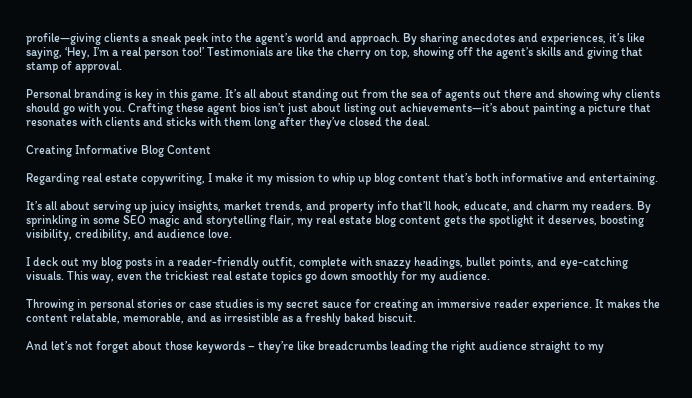profile—giving clients a sneak peek into the agent’s world and approach. By sharing anecdotes and experiences, it’s like saying, ‘Hey, I’m a real person too!’ Testimonials are like the cherry on top, showing off the agent’s skills and giving that stamp of approval.

Personal branding is key in this game. It’s all about standing out from the sea of agents out there and showing why clients should go with you. Crafting these agent bios isn’t just about listing out achievements—it’s about painting a picture that resonates with clients and sticks with them long after they’ve closed the deal.

Creating Informative Blog Content

Regarding real estate copywriting, I make it my mission to whip up blog content that’s both informative and entertaining.

It’s all about serving up juicy insights, market trends, and property info that’ll hook, educate, and charm my readers. By sprinkling in some SEO magic and storytelling flair, my real estate blog content gets the spotlight it deserves, boosting visibility, credibility, and audience love.

I deck out my blog posts in a reader-friendly outfit, complete with snazzy headings, bullet points, and eye-catching visuals. This way, even the trickiest real estate topics go down smoothly for my audience.

Throwing in personal stories or case studies is my secret sauce for creating an immersive reader experience. It makes the content relatable, memorable, and as irresistible as a freshly baked biscuit.

And let’s not forget about those keywords – they’re like breadcrumbs leading the right audience straight to my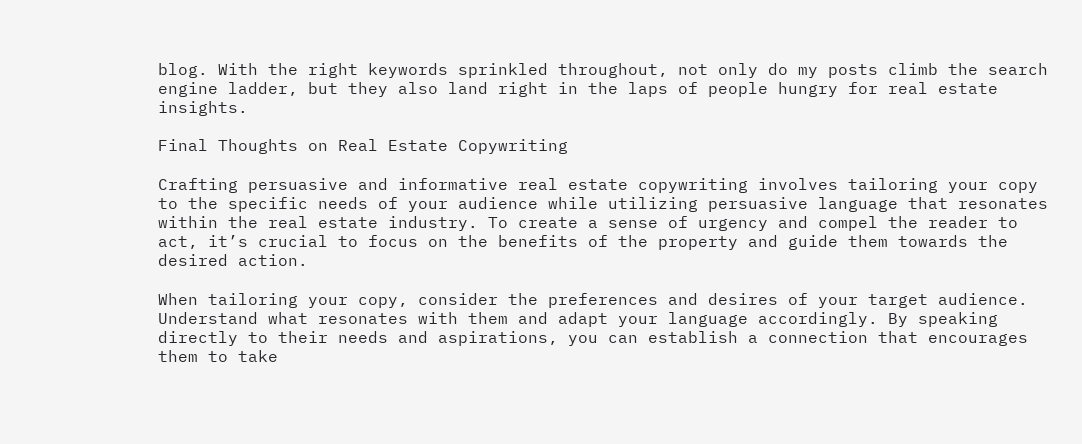blog. With the right keywords sprinkled throughout, not only do my posts climb the search engine ladder, but they also land right in the laps of people hungry for real estate insights.

Final Thoughts on Real Estate Copywriting

Crafting persuasive and informative real estate copywriting involves tailoring your copy to the specific needs of your audience while utilizing persuasive language that resonates within the real estate industry. To create a sense of urgency and compel the reader to act, it’s crucial to focus on the benefits of the property and guide them towards the desired action.

When tailoring your copy, consider the preferences and desires of your target audience. Understand what resonates with them and adapt your language accordingly. By speaking directly to their needs and aspirations, you can establish a connection that encourages them to take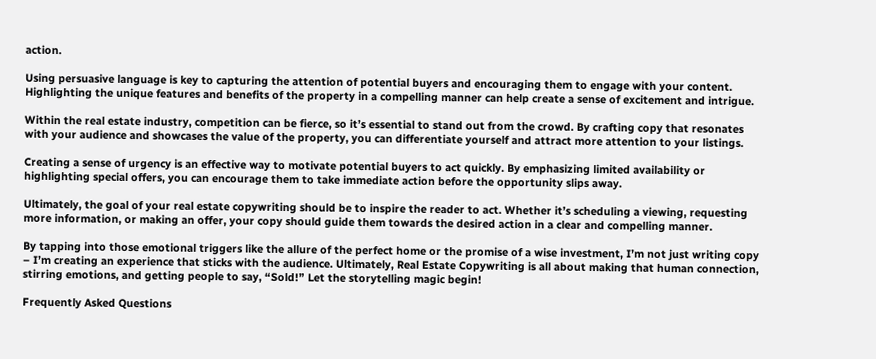action.

Using persuasive language is key to capturing the attention of potential buyers and encouraging them to engage with your content. Highlighting the unique features and benefits of the property in a compelling manner can help create a sense of excitement and intrigue.

Within the real estate industry, competition can be fierce, so it’s essential to stand out from the crowd. By crafting copy that resonates with your audience and showcases the value of the property, you can differentiate yourself and attract more attention to your listings.

Creating a sense of urgency is an effective way to motivate potential buyers to act quickly. By emphasizing limited availability or highlighting special offers, you can encourage them to take immediate action before the opportunity slips away.

Ultimately, the goal of your real estate copywriting should be to inspire the reader to act. Whether it’s scheduling a viewing, requesting more information, or making an offer, your copy should guide them towards the desired action in a clear and compelling manner.

By tapping into those emotional triggers like the allure of the perfect home or the promise of a wise investment, I’m not just writing copy – I’m creating an experience that sticks with the audience. Ultimately, Real Estate Copywriting is all about making that human connection, stirring emotions, and getting people to say, “Sold!” Let the storytelling magic begin!

Frequently Asked Questions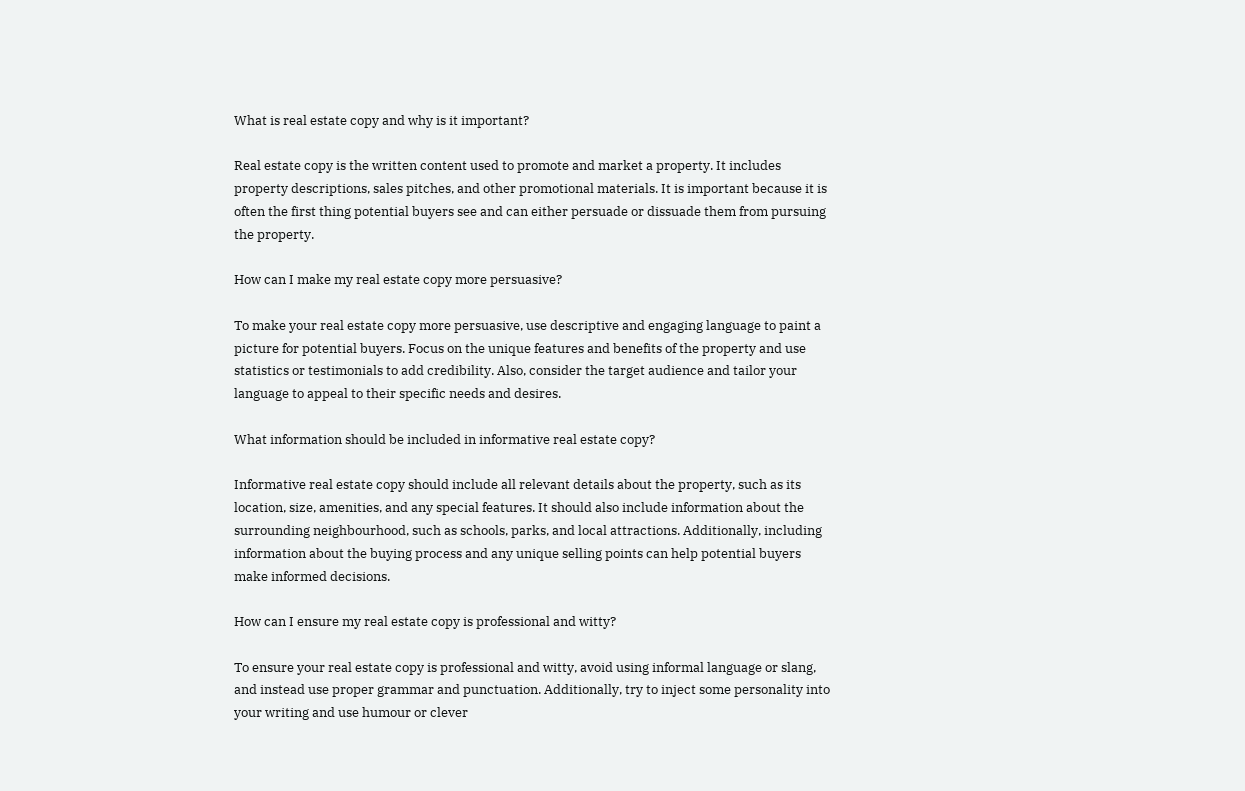What is real estate copy and why is it important?

Real estate copy is the written content used to promote and market a property. It includes property descriptions, sales pitches, and other promotional materials. It is important because it is often the first thing potential buyers see and can either persuade or dissuade them from pursuing the property.

How can I make my real estate copy more persuasive?

To make your real estate copy more persuasive, use descriptive and engaging language to paint a picture for potential buyers. Focus on the unique features and benefits of the property and use statistics or testimonials to add credibility. Also, consider the target audience and tailor your language to appeal to their specific needs and desires.

What information should be included in informative real estate copy?

Informative real estate copy should include all relevant details about the property, such as its location, size, amenities, and any special features. It should also include information about the surrounding neighbourhood, such as schools, parks, and local attractions. Additionally, including information about the buying process and any unique selling points can help potential buyers make informed decisions.

How can I ensure my real estate copy is professional and witty?

To ensure your real estate copy is professional and witty, avoid using informal language or slang, and instead use proper grammar and punctuation. Additionally, try to inject some personality into your writing and use humour or clever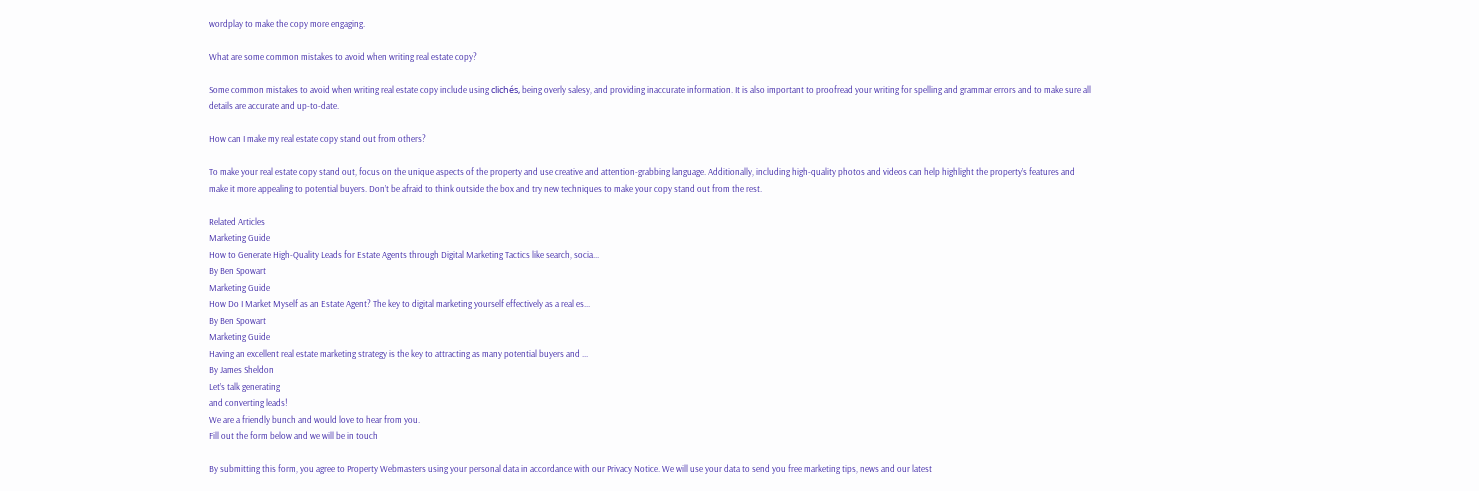wordplay to make the copy more engaging.

What are some common mistakes to avoid when writing real estate copy?

Some common mistakes to avoid when writing real estate copy include using clichés, being overly salesy, and providing inaccurate information. It is also important to proofread your writing for spelling and grammar errors and to make sure all details are accurate and up-to-date.

How can I make my real estate copy stand out from others?

To make your real estate copy stand out, focus on the unique aspects of the property and use creative and attention-grabbing language. Additionally, including high-quality photos and videos can help highlight the property’s features and make it more appealing to potential buyers. Don’t be afraid to think outside the box and try new techniques to make your copy stand out from the rest.

Related Articles
Marketing Guide
How to Generate High-Quality Leads for Estate Agents through Digital Marketing Tactics like search, socia...
By Ben Spowart
Marketing Guide
How Do I Market Myself as an Estate Agent? The key to digital marketing yourself effectively as a real es...
By Ben Spowart
Marketing Guide
Having an excellent real estate marketing strategy is the key to attracting as many potential buyers and ...
By James Sheldon
Let’s talk generating
and converting leads!
We are a friendly bunch and would love to hear from you.
Fill out the form below and we will be in touch

By submitting this form, you agree to Property Webmasters using your personal data in accordance with our Privacy Notice. We will use your data to send you free marketing tips, news and our latest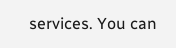services. You can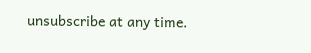unsubscribe at any time.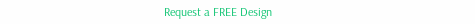Request a FREE Design